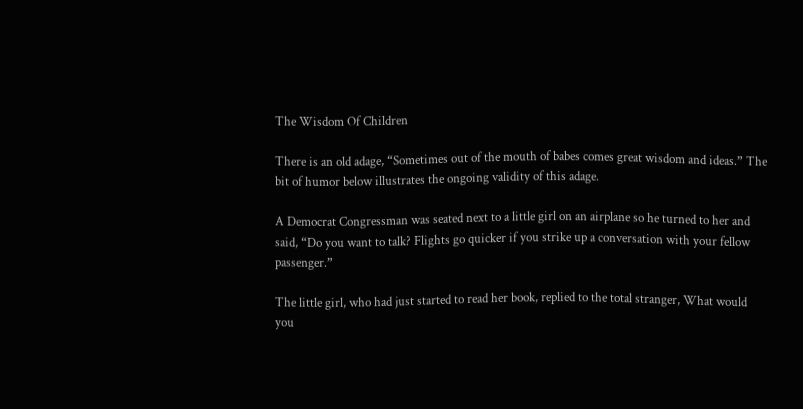The Wisdom Of Children

There is an old adage, “Sometimes out of the mouth of babes comes great wisdom and ideas.” The bit of humor below illustrates the ongoing validity of this adage.

A Democrat Congressman was seated next to a little girl on an airplane so he turned to her and said, “Do you want to talk? Flights go quicker if you strike up a conversation with your fellow passenger.”

The little girl, who had just started to read her book, replied to the total stranger, What would you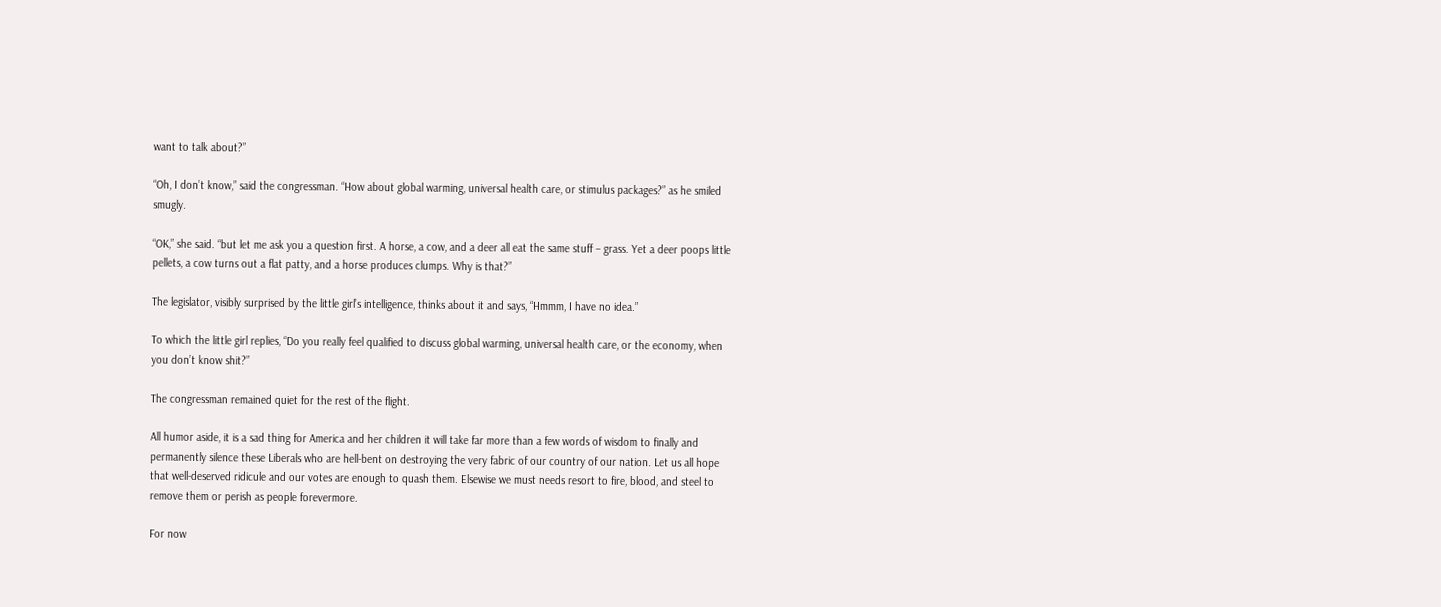want to talk about?”

“Oh, I don’t know,” said the congressman. “How about global warming, universal health care, or stimulus packages?” as he smiled smugly.

“OK,” she said. “but let me ask you a question first. A horse, a cow, and a deer all eat the same stuff – grass. Yet a deer poops little pellets, a cow turns out a flat patty, and a horse produces clumps. Why is that?”

The legislator, visibly surprised by the little girl’s intelligence, thinks about it and says, “Hmmm, I have no idea.”

To which the little girl replies, “Do you really feel qualified to discuss global warming, universal health care, or the economy, when you don’t know shit?”

The congressman remained quiet for the rest of the flight.

All humor aside, it is a sad thing for America and her children it will take far more than a few words of wisdom to finally and permanently silence these Liberals who are hell-bent on destroying the very fabric of our country of our nation. Let us all hope that well-deserved ridicule and our votes are enough to quash them. Elsewise we must needs resort to fire, blood, and steel to remove them or perish as people forevermore.

For now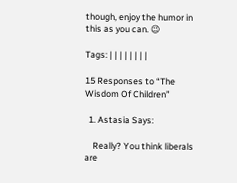though, enjoy the humor in this as you can. 😉

Tags: | | | | | | | |

15 Responses to “The Wisdom Of Children”

  1. Astasia Says:

    Really? You think liberals are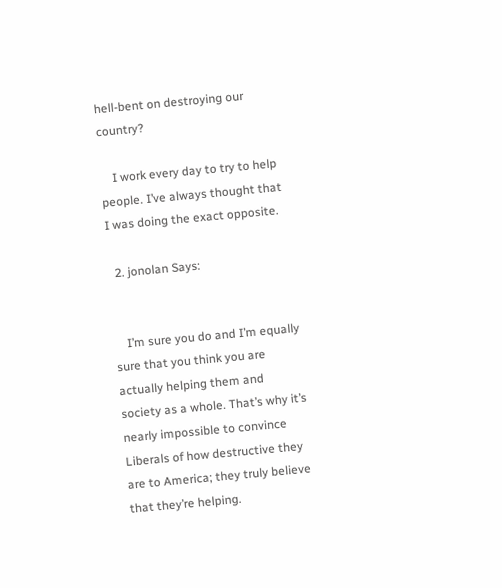hell-bent on destroying our country?

    I work every day to try to help people. I’ve always thought that I was doing the exact opposite.

  2. jonolan Says:


    I’m sure you do and I’m equally sure that you think you are actually helping them and society as a whole. That’s why it’s nearly impossible to convince Liberals of how destructive they are to America; they truly believe that they’re helping.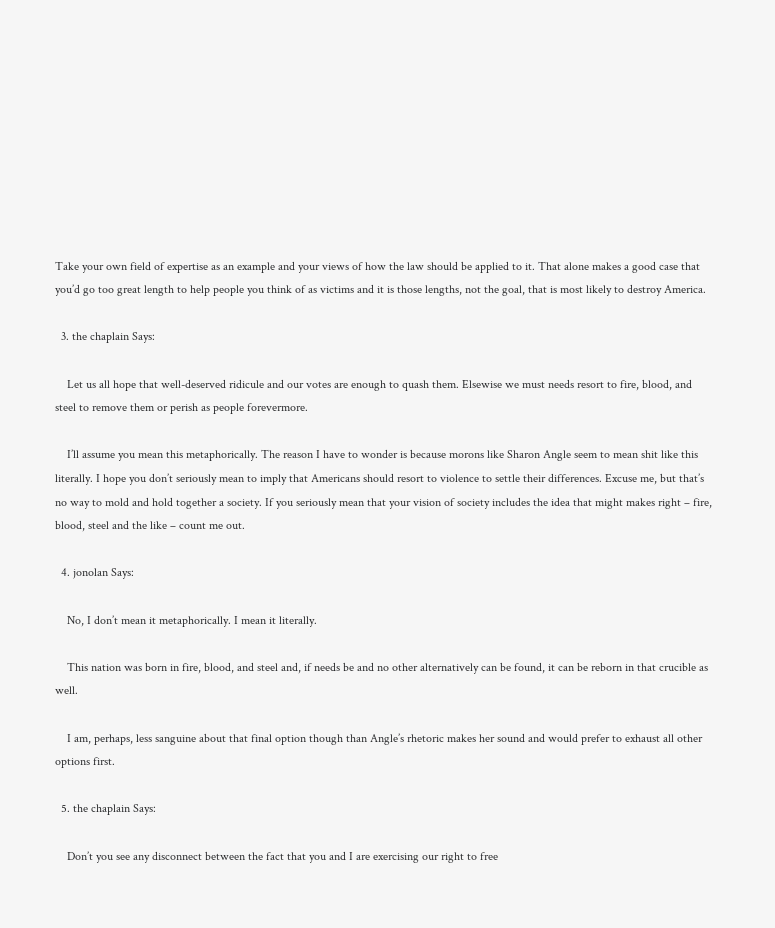Take your own field of expertise as an example and your views of how the law should be applied to it. That alone makes a good case that you’d go too great length to help people you think of as victims and it is those lengths, not the goal, that is most likely to destroy America.

  3. the chaplain Says:

    Let us all hope that well-deserved ridicule and our votes are enough to quash them. Elsewise we must needs resort to fire, blood, and steel to remove them or perish as people forevermore.

    I’ll assume you mean this metaphorically. The reason I have to wonder is because morons like Sharon Angle seem to mean shit like this literally. I hope you don’t seriously mean to imply that Americans should resort to violence to settle their differences. Excuse me, but that’s no way to mold and hold together a society. If you seriously mean that your vision of society includes the idea that might makes right – fire, blood, steel and the like – count me out.

  4. jonolan Says:

    No, I don’t mean it metaphorically. I mean it literally.

    This nation was born in fire, blood, and steel and, if needs be and no other alternatively can be found, it can be reborn in that crucible as well.

    I am, perhaps, less sanguine about that final option though than Angle’s rhetoric makes her sound and would prefer to exhaust all other options first.

  5. the chaplain Says:

    Don’t you see any disconnect between the fact that you and I are exercising our right to free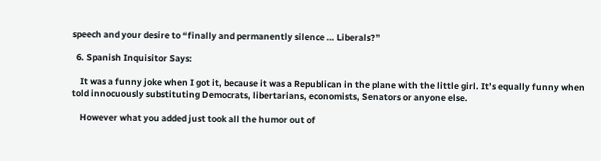speech and your desire to “finally and permanently silence … Liberals?”

  6. Spanish Inquisitor Says:

    It was a funny joke when I got it, because it was a Republican in the plane with the little girl. It’s equally funny when told innocuously substituting Democrats, libertarians, economists, Senators or anyone else.

    However what you added just took all the humor out of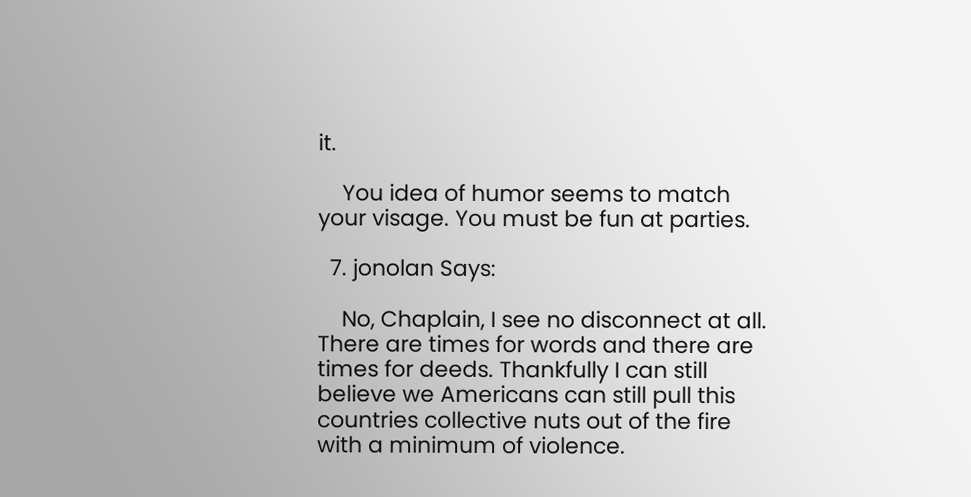it.

    You idea of humor seems to match your visage. You must be fun at parties.

  7. jonolan Says:

    No, Chaplain, I see no disconnect at all. There are times for words and there are times for deeds. Thankfully I can still believe we Americans can still pull this countries collective nuts out of the fire with a minimum of violence.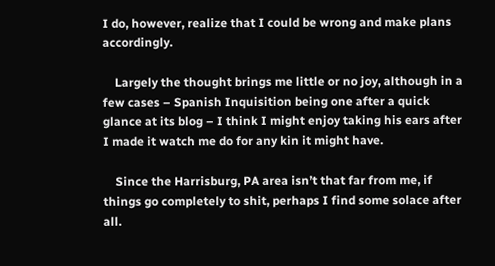I do, however, realize that I could be wrong and make plans accordingly.

    Largely the thought brings me little or no joy, although in a few cases – Spanish Inquisition being one after a quick glance at its blog – I think I might enjoy taking his ears after I made it watch me do for any kin it might have.

    Since the Harrisburg, PA area isn’t that far from me, if things go completely to shit, perhaps I find some solace after all.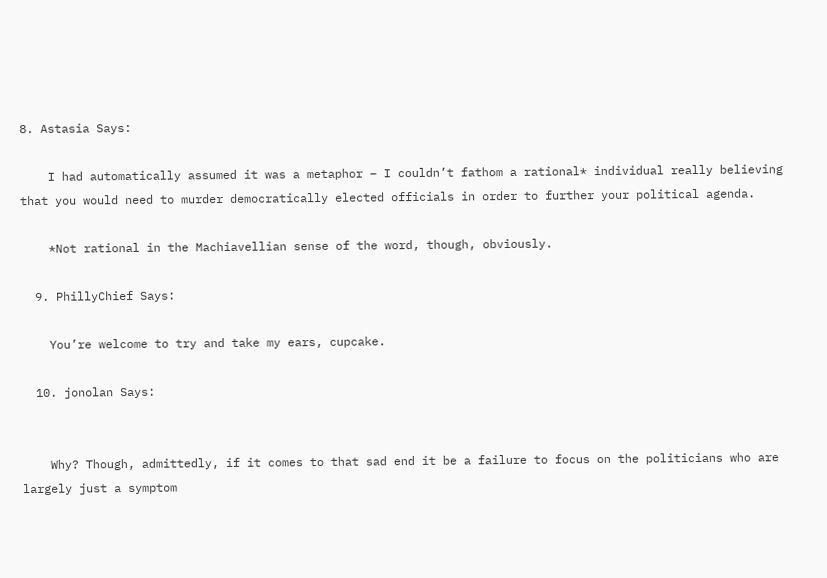8. Astasia Says:

    I had automatically assumed it was a metaphor – I couldn’t fathom a rational* individual really believing that you would need to murder democratically elected officials in order to further your political agenda.

    *Not rational in the Machiavellian sense of the word, though, obviously.

  9. PhillyChief Says:

    You’re welcome to try and take my ears, cupcake.

  10. jonolan Says:


    Why? Though, admittedly, if it comes to that sad end it be a failure to focus on the politicians who are largely just a symptom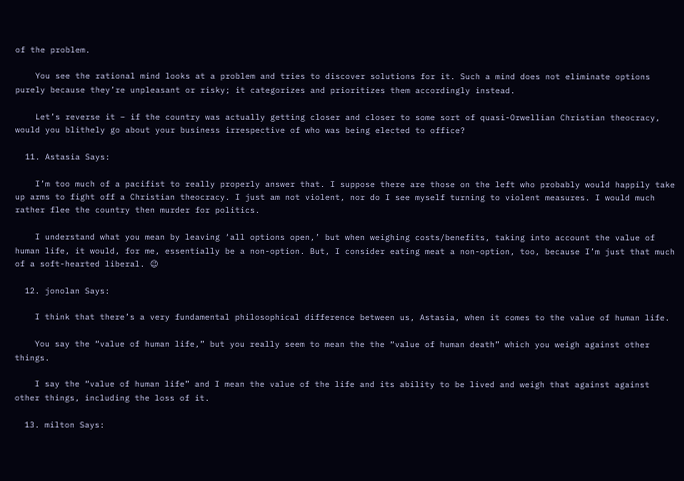of the problem.

    You see the rational mind looks at a problem and tries to discover solutions for it. Such a mind does not eliminate options purely because they’re unpleasant or risky; it categorizes and prioritizes them accordingly instead.

    Let’s reverse it – if the country was actually getting closer and closer to some sort of quasi-Orwellian Christian theocracy, would you blithely go about your business irrespective of who was being elected to office?

  11. Astasia Says:

    I’m too much of a pacifist to really properly answer that. I suppose there are those on the left who probably would happily take up arms to fight off a Christian theocracy. I just am not violent, nor do I see myself turning to violent measures. I would much rather flee the country then murder for politics.

    I understand what you mean by leaving ‘all options open,’ but when weighing costs/benefits, taking into account the value of human life, it would, for me, essentially be a non-option. But, I consider eating meat a non-option, too, because I’m just that much of a soft-hearted liberal. 😉

  12. jonolan Says:

    I think that there’s a very fundamental philosophical difference between us, Astasia, when it comes to the value of human life.

    You say the “value of human life,” but you really seem to mean the the “value of human death” which you weigh against other things.

    I say the “value of human life” and I mean the value of the life and its ability to be lived and weigh that against against other things, including the loss of it.

  13. milton Says: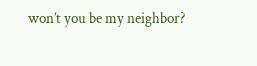won’t you be my neighbor?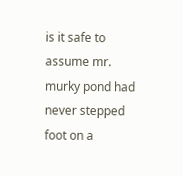is it safe to assume mr. murky pond had never stepped foot on a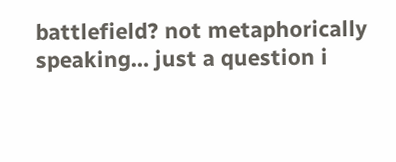battlefield? not metaphorically speaking… just a question i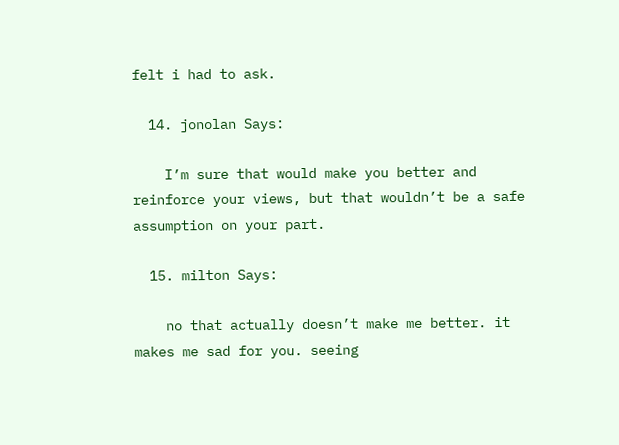felt i had to ask.

  14. jonolan Says:

    I’m sure that would make you better and reinforce your views, but that wouldn’t be a safe assumption on your part.

  15. milton Says:

    no that actually doesn’t make me better. it makes me sad for you. seeing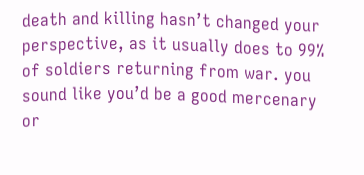death and killing hasn’t changed your perspective, as it usually does to 99% of soldiers returning from war. you sound like you’d be a good mercenary or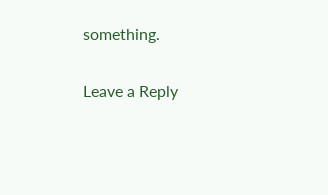something.

Leave a Reply